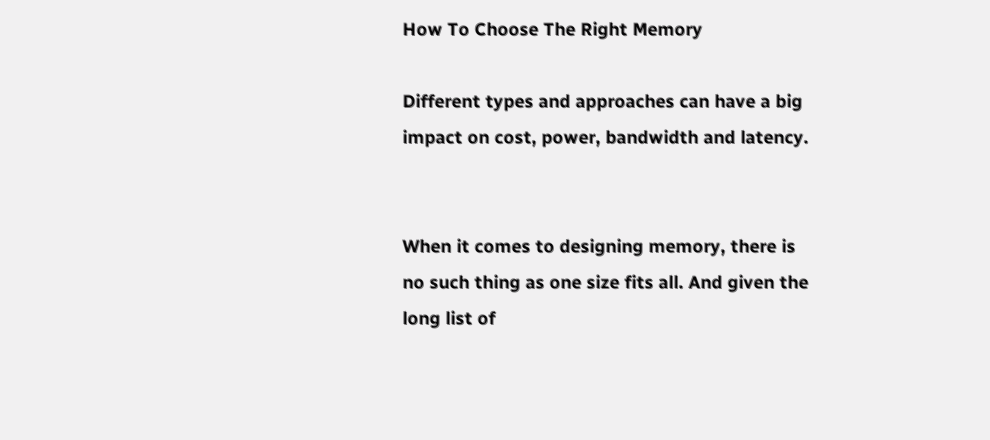How To Choose The Right Memory

Different types and approaches can have a big impact on cost, power, bandwidth and latency.


When it comes to designing memory, there is no such thing as one size fits all. And given the long list of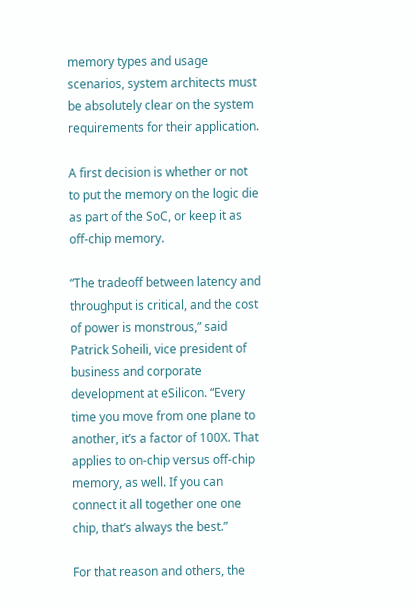memory types and usage scenarios, system architects must be absolutely clear on the system requirements for their application.

A first decision is whether or not to put the memory on the logic die as part of the SoC, or keep it as off-chip memory.

“The tradeoff between latency and throughput is critical, and the cost of power is monstrous,” said Patrick Soheili, vice president of business and corporate development at eSilicon. “Every time you move from one plane to another, it’s a factor of 100X. That applies to on-chip versus off-chip memory, as well. If you can connect it all together one one chip, that’s always the best.”

For that reason and others, the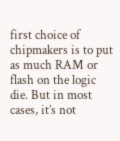first choice of chipmakers is to put as much RAM or flash on the logic die. But in most cases, it’s not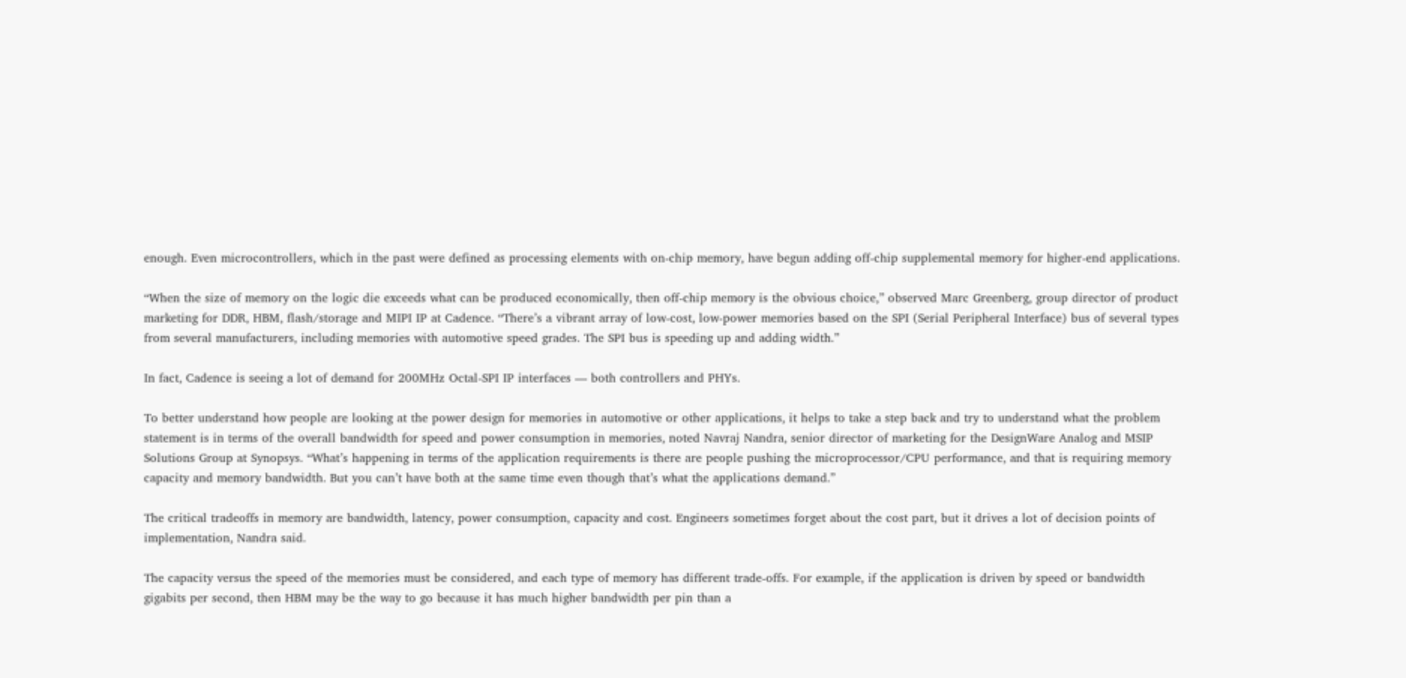enough. Even microcontrollers, which in the past were defined as processing elements with on-chip memory, have begun adding off-chip supplemental memory for higher-end applications.

“When the size of memory on the logic die exceeds what can be produced economically, then off-chip memory is the obvious choice,” observed Marc Greenberg, group director of product marketing for DDR, HBM, flash/storage and MIPI IP at Cadence. “There’s a vibrant array of low-cost, low-power memories based on the SPI (Serial Peripheral Interface) bus of several types from several manufacturers, including memories with automotive speed grades. The SPI bus is speeding up and adding width.”

In fact, Cadence is seeing a lot of demand for 200MHz Octal-SPI IP interfaces — both controllers and PHYs.

To better understand how people are looking at the power design for memories in automotive or other applications, it helps to take a step back and try to understand what the problem statement is in terms of the overall bandwidth for speed and power consumption in memories, noted Navraj Nandra, senior director of marketing for the DesignWare Analog and MSIP Solutions Group at Synopsys. “What’s happening in terms of the application requirements is there are people pushing the microprocessor/CPU performance, and that is requiring memory capacity and memory bandwidth. But you can’t have both at the same time even though that’s what the applications demand.”

The critical tradeoffs in memory are bandwidth, latency, power consumption, capacity and cost. Engineers sometimes forget about the cost part, but it drives a lot of decision points of implementation, Nandra said.

The capacity versus the speed of the memories must be considered, and each type of memory has different trade-offs. For example, if the application is driven by speed or bandwidth gigabits per second, then HBM may be the way to go because it has much higher bandwidth per pin than a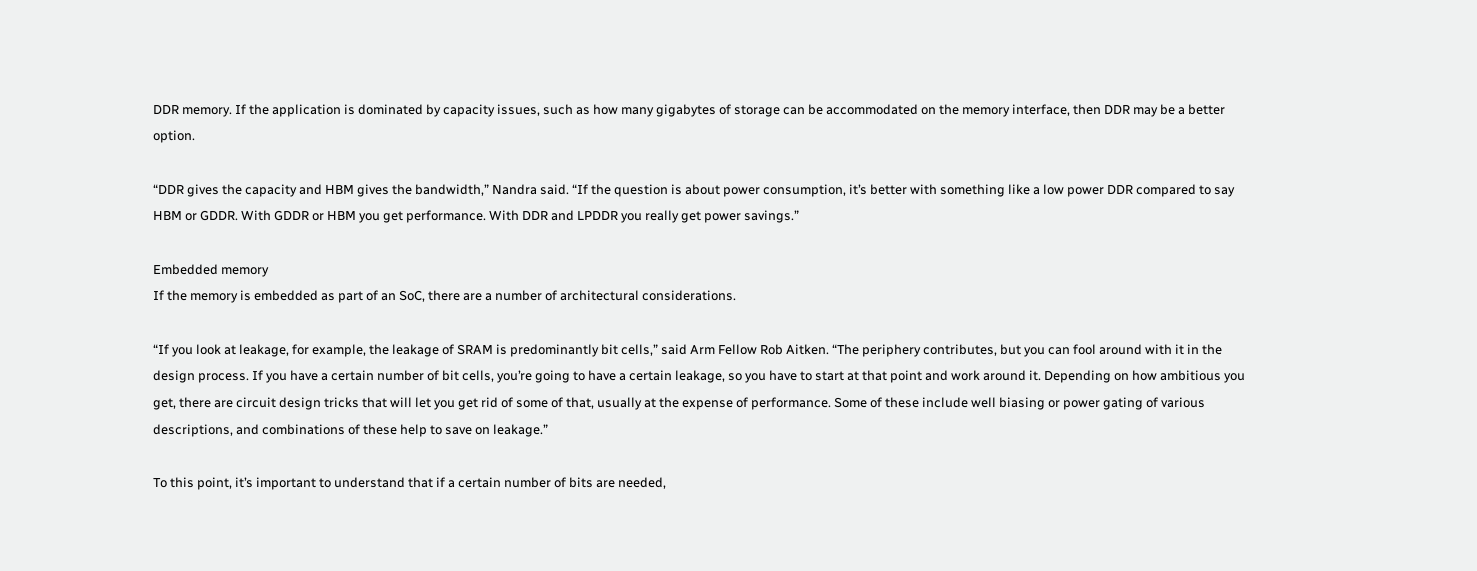DDR memory. If the application is dominated by capacity issues, such as how many gigabytes of storage can be accommodated on the memory interface, then DDR may be a better option.

“DDR gives the capacity and HBM gives the bandwidth,” Nandra said. “If the question is about power consumption, it’s better with something like a low power DDR compared to say HBM or GDDR. With GDDR or HBM you get performance. With DDR and LPDDR you really get power savings.”

Embedded memory
If the memory is embedded as part of an SoC, there are a number of architectural considerations.

“If you look at leakage, for example, the leakage of SRAM is predominantly bit cells,” said Arm Fellow Rob Aitken. “The periphery contributes, but you can fool around with it in the design process. If you have a certain number of bit cells, you’re going to have a certain leakage, so you have to start at that point and work around it. Depending on how ambitious you get, there are circuit design tricks that will let you get rid of some of that, usually at the expense of performance. Some of these include well biasing or power gating of various descriptions, and combinations of these help to save on leakage.”

To this point, it’s important to understand that if a certain number of bits are needed,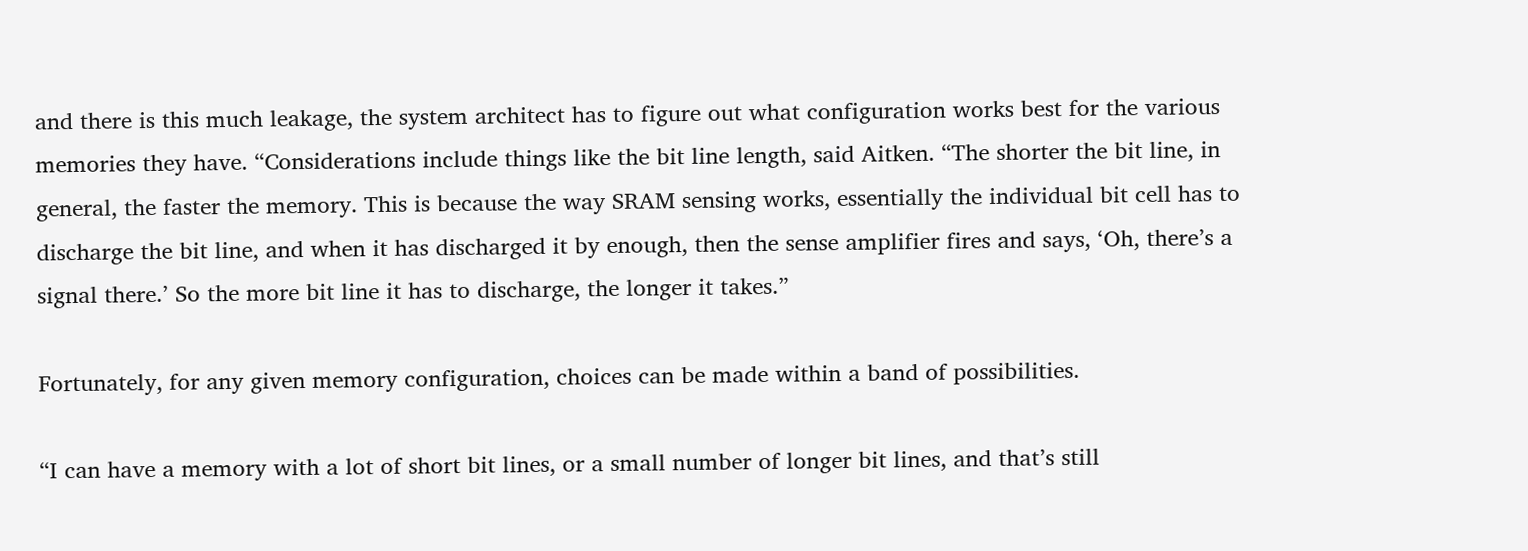and there is this much leakage, the system architect has to figure out what configuration works best for the various memories they have. “Considerations include things like the bit line length, said Aitken. “The shorter the bit line, in general, the faster the memory. This is because the way SRAM sensing works, essentially the individual bit cell has to discharge the bit line, and when it has discharged it by enough, then the sense amplifier fires and says, ‘Oh, there’s a signal there.’ So the more bit line it has to discharge, the longer it takes.”

Fortunately, for any given memory configuration, choices can be made within a band of possibilities.

“I can have a memory with a lot of short bit lines, or a small number of longer bit lines, and that’s still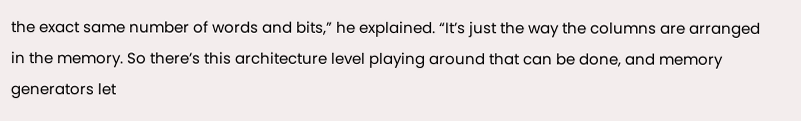the exact same number of words and bits,” he explained. “It’s just the way the columns are arranged in the memory. So there’s this architecture level playing around that can be done, and memory generators let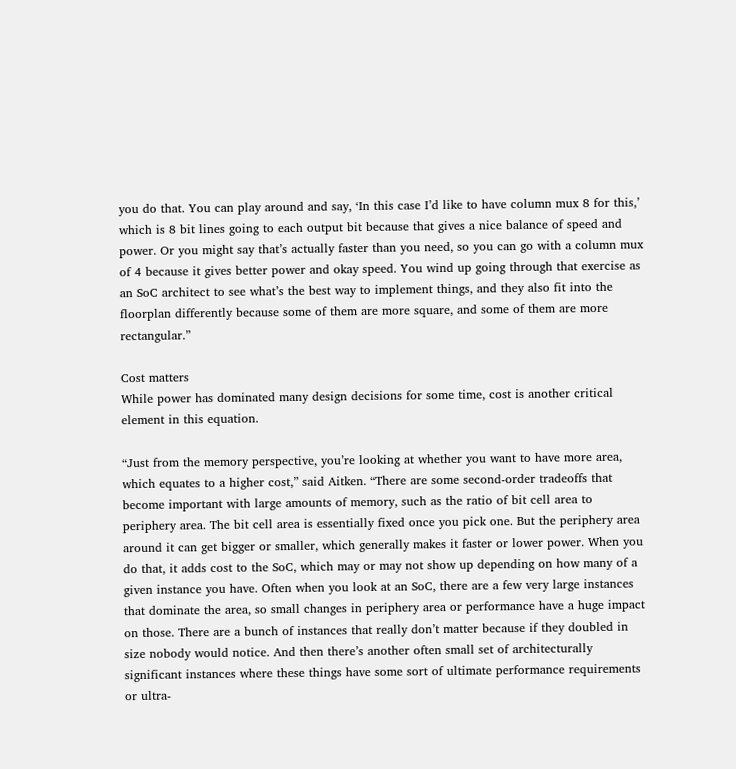you do that. You can play around and say, ‘In this case I’d like to have column mux 8 for this,’ which is 8 bit lines going to each output bit because that gives a nice balance of speed and power. Or you might say that’s actually faster than you need, so you can go with a column mux of 4 because it gives better power and okay speed. You wind up going through that exercise as an SoC architect to see what’s the best way to implement things, and they also fit into the floorplan differently because some of them are more square, and some of them are more rectangular.”

Cost matters
While power has dominated many design decisions for some time, cost is another critical element in this equation.

“Just from the memory perspective, you’re looking at whether you want to have more area, which equates to a higher cost,” said Aitken. “There are some second-order tradeoffs that become important with large amounts of memory, such as the ratio of bit cell area to periphery area. The bit cell area is essentially fixed once you pick one. But the periphery area around it can get bigger or smaller, which generally makes it faster or lower power. When you do that, it adds cost to the SoC, which may or may not show up depending on how many of a given instance you have. Often when you look at an SoC, there are a few very large instances that dominate the area, so small changes in periphery area or performance have a huge impact on those. There are a bunch of instances that really don’t matter because if they doubled in size nobody would notice. And then there’s another often small set of architecturally significant instances where these things have some sort of ultimate performance requirements or ultra-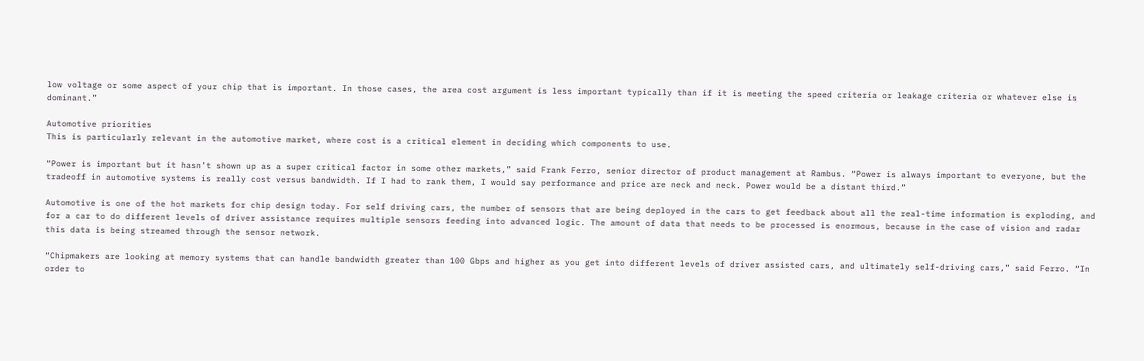low voltage or some aspect of your chip that is important. In those cases, the area cost argument is less important typically than if it is meeting the speed criteria or leakage criteria or whatever else is dominant.”

Automotive priorities
This is particularly relevant in the automotive market, where cost is a critical element in deciding which components to use.

“Power is important but it hasn’t shown up as a super critical factor in some other markets,” said Frank Ferro, senior director of product management at Rambus. “Power is always important to everyone, but the tradeoff in automotive systems is really cost versus bandwidth. If I had to rank them, I would say performance and price are neck and neck. Power would be a distant third.”

Automotive is one of the hot markets for chip design today. For self driving cars, the number of sensors that are being deployed in the cars to get feedback about all the real-time information is exploding, and for a car to do different levels of driver assistance requires multiple sensors feeding into advanced logic. The amount of data that needs to be processed is enormous, because in the case of vision and radar this data is being streamed through the sensor network.

“Chipmakers are looking at memory systems that can handle bandwidth greater than 100 Gbps and higher as you get into different levels of driver assisted cars, and ultimately self-driving cars,” said Ferro. “In order to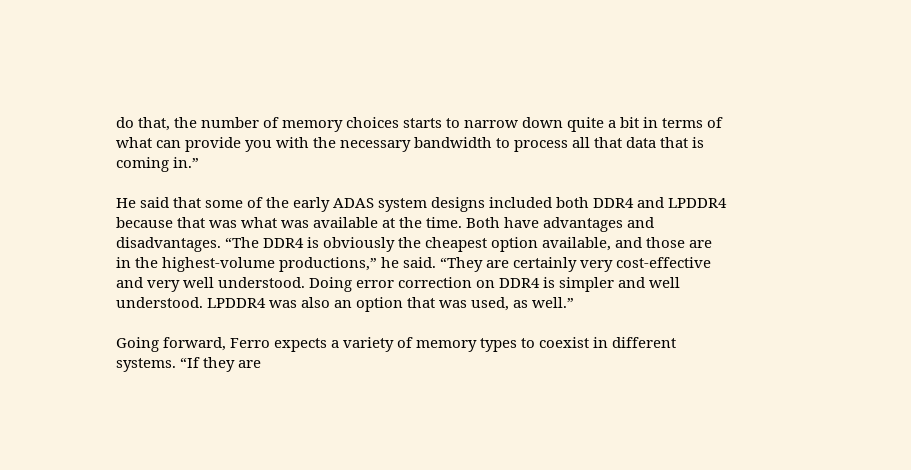do that, the number of memory choices starts to narrow down quite a bit in terms of what can provide you with the necessary bandwidth to process all that data that is coming in.”

He said that some of the early ADAS system designs included both DDR4 and LPDDR4 because that was what was available at the time. Both have advantages and disadvantages. “The DDR4 is obviously the cheapest option available, and those are in the highest-volume productions,” he said. “They are certainly very cost-effective and very well understood. Doing error correction on DDR4 is simpler and well understood. LPDDR4 was also an option that was used, as well.”

Going forward, Ferro expects a variety of memory types to coexist in different systems. “If they are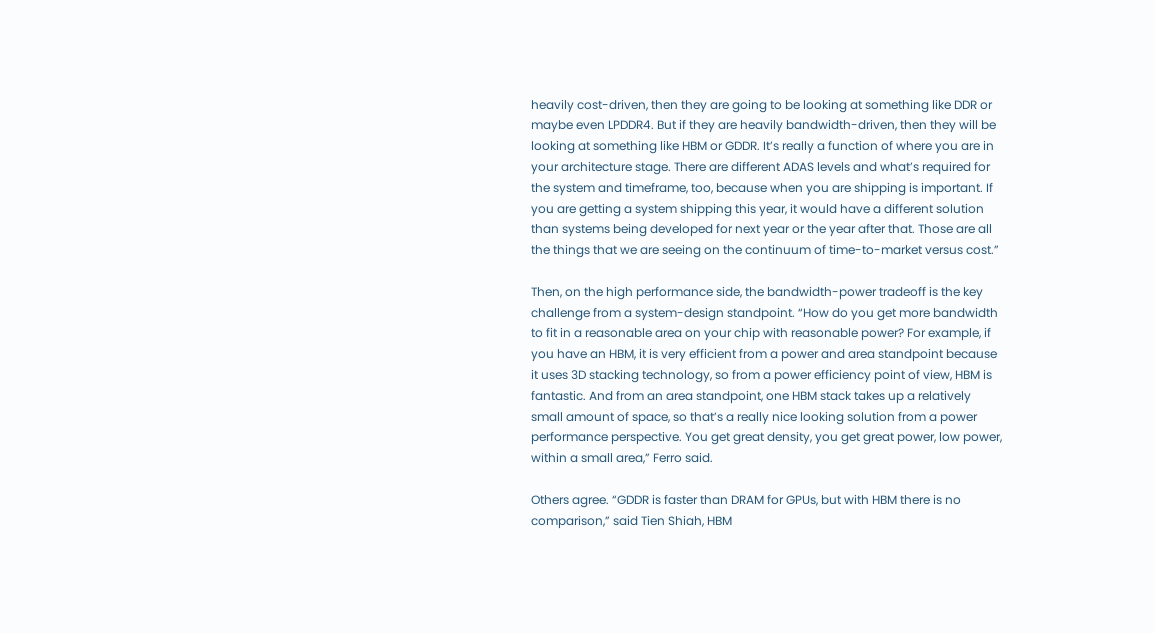heavily cost-driven, then they are going to be looking at something like DDR or maybe even LPDDR4. But if they are heavily bandwidth-driven, then they will be looking at something like HBM or GDDR. It’s really a function of where you are in your architecture stage. There are different ADAS levels and what’s required for the system and timeframe, too, because when you are shipping is important. If you are getting a system shipping this year, it would have a different solution than systems being developed for next year or the year after that. Those are all the things that we are seeing on the continuum of time-to-market versus cost.”

Then, on the high performance side, the bandwidth-power tradeoff is the key challenge from a system-design standpoint. “How do you get more bandwidth to fit in a reasonable area on your chip with reasonable power? For example, if you have an HBM, it is very efficient from a power and area standpoint because it uses 3D stacking technology, so from a power efficiency point of view, HBM is fantastic. And from an area standpoint, one HBM stack takes up a relatively small amount of space, so that’s a really nice looking solution from a power performance perspective. You get great density, you get great power, low power, within a small area,” Ferro said.

Others agree. “GDDR is faster than DRAM for GPUs, but with HBM there is no comparison,” said Tien Shiah, HBM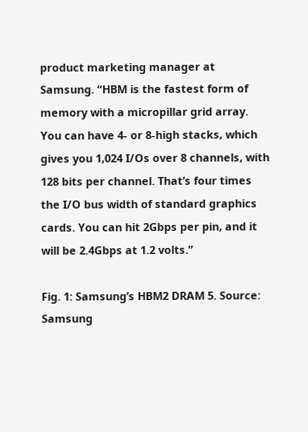product marketing manager at Samsung. “HBM is the fastest form of memory with a micropillar grid array. You can have 4- or 8-high stacks, which gives you 1,024 I/Os over 8 channels, with 128 bits per channel. That’s four times the I/O bus width of standard graphics cards. You can hit 2Gbps per pin, and it will be 2.4Gbps at 1.2 volts.”

Fig. 1: Samsung’s HBM2 DRAM 5. Source: Samsung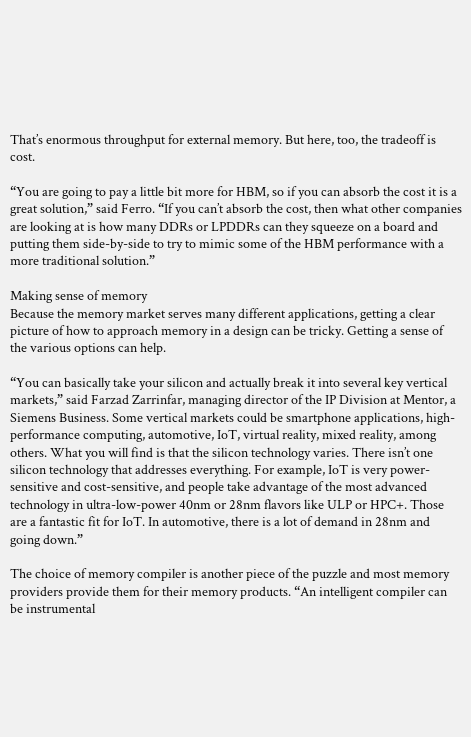That’s enormous throughput for external memory. But here, too, the tradeoff is cost.

“You are going to pay a little bit more for HBM, so if you can absorb the cost it is a great solution,” said Ferro. “If you can’t absorb the cost, then what other companies are looking at is how many DDRs or LPDDRs can they squeeze on a board and putting them side-by-side to try to mimic some of the HBM performance with a more traditional solution.”

Making sense of memory
Because the memory market serves many different applications, getting a clear picture of how to approach memory in a design can be tricky. Getting a sense of the various options can help.

“You can basically take your silicon and actually break it into several key vertical markets,” said Farzad Zarrinfar, managing director of the IP Division at Mentor, a Siemens Business. Some vertical markets could be smartphone applications, high-performance computing, automotive, IoT, virtual reality, mixed reality, among others. What you will find is that the silicon technology varies. There isn’t one silicon technology that addresses everything. For example, IoT is very power-sensitive and cost-sensitive, and people take advantage of the most advanced technology in ultra-low-power 40nm or 28nm flavors like ULP or HPC+. Those are a fantastic fit for IoT. In automotive, there is a lot of demand in 28nm and going down.”

The choice of memory compiler is another piece of the puzzle and most memory providers provide them for their memory products. “An intelligent compiler can be instrumental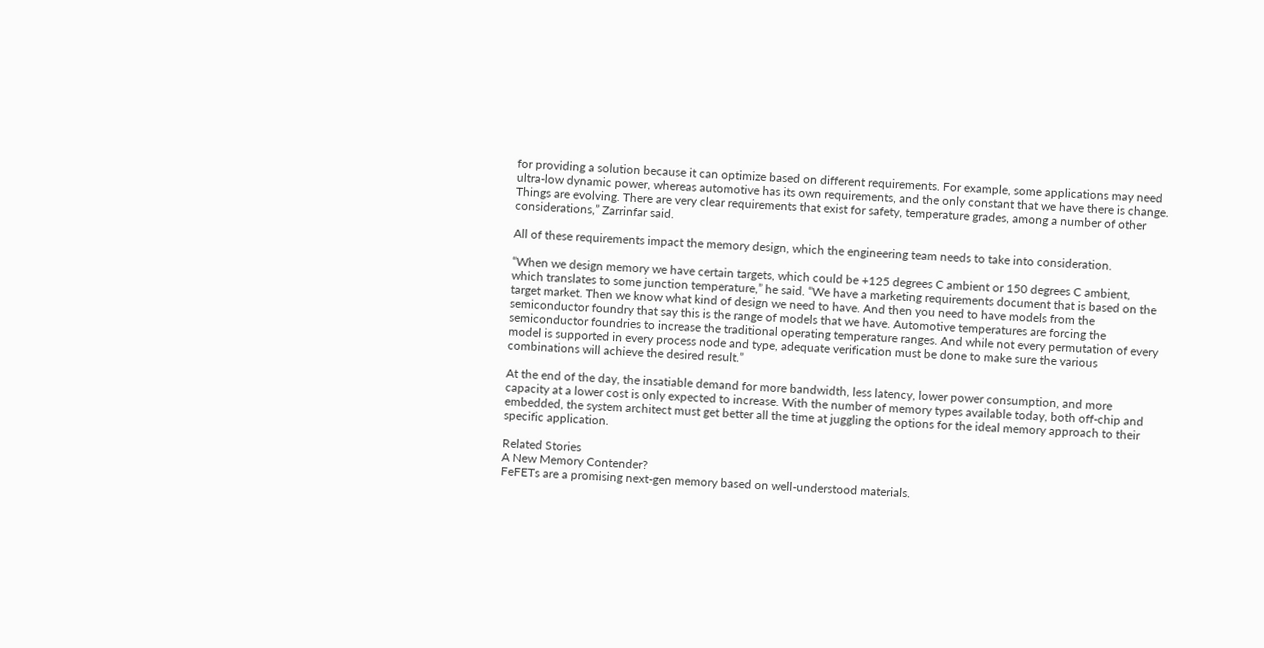for providing a solution because it can optimize based on different requirements. For example, some applications may need ultra-low dynamic power, whereas automotive has its own requirements, and the only constant that we have there is change. Things are evolving. There are very clear requirements that exist for safety, temperature grades, among a number of other considerations,” Zarrinfar said.

All of these requirements impact the memory design, which the engineering team needs to take into consideration.

“When we design memory we have certain targets, which could be +125 degrees C ambient or 150 degrees C ambient, which translates to some junction temperature,” he said. “We have a marketing requirements document that is based on the target market. Then we know what kind of design we need to have. And then you need to have models from the semiconductor foundry that say this is the range of models that we have. Automotive temperatures are forcing the semiconductor foundries to increase the traditional operating temperature ranges. And while not every permutation of every model is supported in every process node and type, adequate verification must be done to make sure the various combinations will achieve the desired result.”

At the end of the day, the insatiable demand for more bandwidth, less latency, lower power consumption, and more capacity at a lower cost is only expected to increase. With the number of memory types available today, both off-chip and embedded, the system architect must get better all the time at juggling the options for the ideal memory approach to their specific application.

Related Stories
A New Memory Contender?
FeFETs are a promising next-gen memory based on well-understood materials.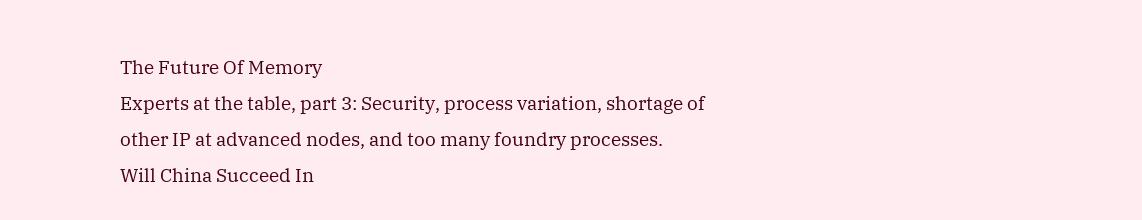The Future Of Memory
Experts at the table, part 3: Security, process variation, shortage of other IP at advanced nodes, and too many foundry processes.
Will China Succeed In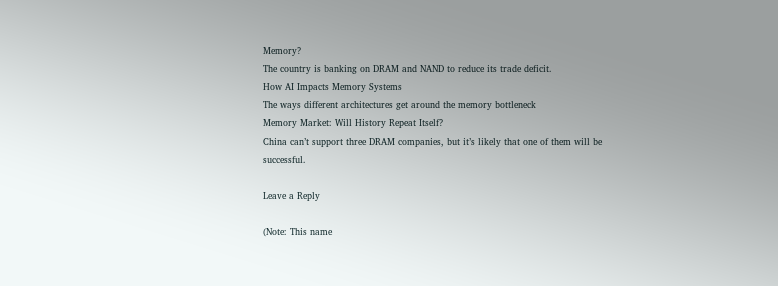Memory?
The country is banking on DRAM and NAND to reduce its trade deficit.
How AI Impacts Memory Systems
The ways different architectures get around the memory bottleneck
Memory Market: Will History Repeat Itself?
China can’t support three DRAM companies, but it’s likely that one of them will be successful.

Leave a Reply

(Note: This name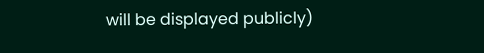will be displayed publicly)